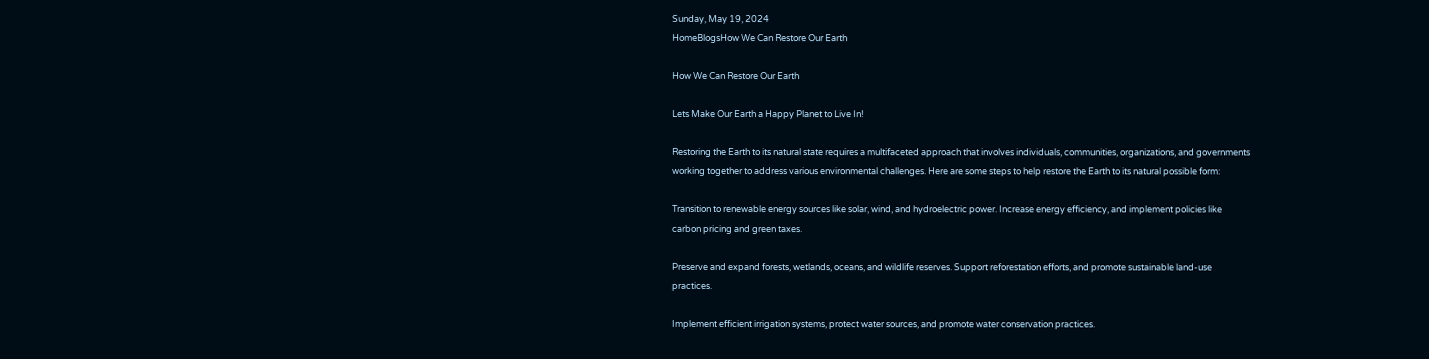Sunday, May 19, 2024
HomeBlogsHow We Can Restore Our Earth

How We Can Restore Our Earth

Lets Make Our Earth a Happy Planet to Live In!

Restoring the Earth to its natural state requires a multifaceted approach that involves individuals, communities, organizations, and governments working together to address various environmental challenges. Here are some steps to help restore the Earth to its natural possible form:

Transition to renewable energy sources like solar, wind, and hydroelectric power. Increase energy efficiency, and implement policies like carbon pricing and green taxes.

Preserve and expand forests, wetlands, oceans, and wildlife reserves. Support reforestation efforts, and promote sustainable land-use practices.

Implement efficient irrigation systems, protect water sources, and promote water conservation practices.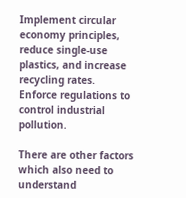Implement circular economy principles, reduce single-use plastics, and increase recycling rates. Enforce regulations to control industrial pollution.

There are other factors which also need to understand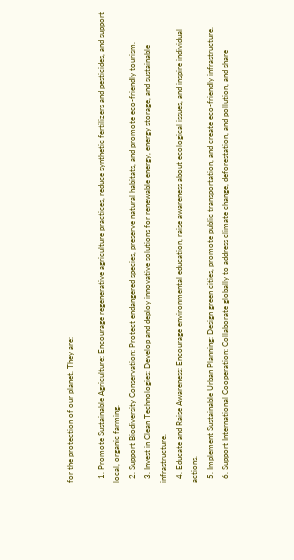for the protection of our planet. They are:

  1. Promote Sustainable Agriculture: Encourage regenerative agriculture practices, reduce synthetic fertilizers and pesticides, and support local, organic farming.
  2. Support Biodiversity Conservation: Protect endangered species, preserve natural habitats, and promote eco-friendly tourism.
  3. Invest in Clean Technologies: Develop and deploy innovative solutions for renewable energy, energy storage, and sustainable infrastructure.
  4. Educate and Raise Awareness: Encourage environmental education, raise awareness about ecological issues, and inspire individual actions.
  5. Implement Sustainable Urban Planning: Design green cities, promote public transportation, and create eco-friendly infrastructure.
  6. Support International Cooperation: Collaborate globally to address climate change, deforestation, and pollution, and share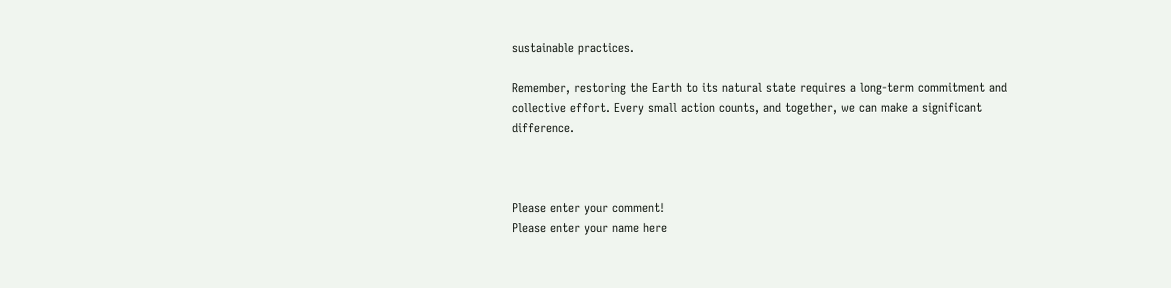sustainable practices.

Remember, restoring the Earth to its natural state requires a long-term commitment and collective effort. Every small action counts, and together, we can make a significant difference.



Please enter your comment!
Please enter your name here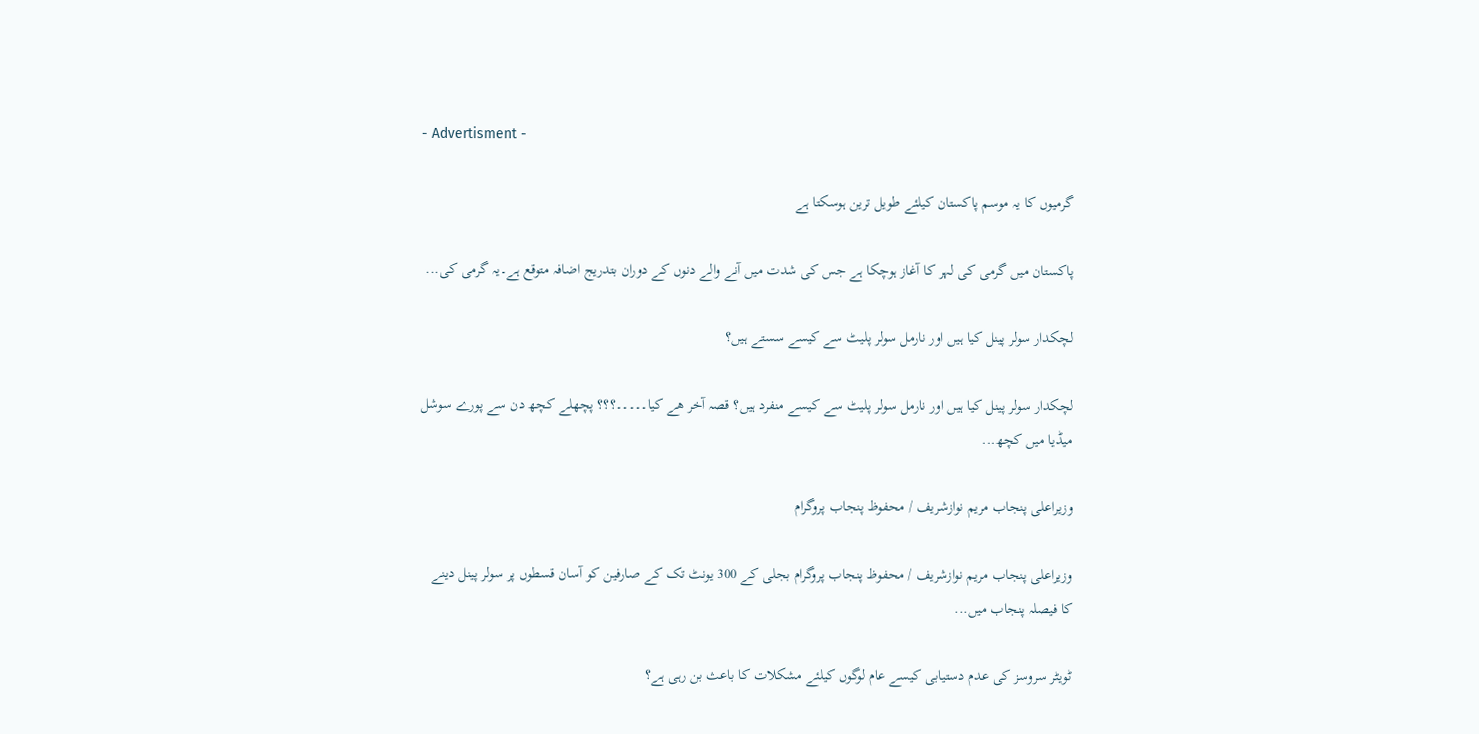- Advertisment -

گرمیوں کا یہ موسم پاکستان کیلئے طویل ترین ہوسکتا ہے

پاکستان میں گرمی کی لہر کا آغاز ہوچکا ہے جس کی شدت میں آنے والے دنوں کے دوران بتدریج اضافہ متوقع ہے۔یہ گرمی کی...

لچکدار سولر پینل کیا ہیں اور نارمل سولر پلیٹ سے کیسے سستے ہیں؟

لچکدار سولر پینل کیا ہیں اور نارمل سولر پلیٹ سے کیسے منفرد ہیں؟ قصہ آخر ھے کیا۔۔۔۔۔؟؟؟ پچھلے کچھ دن سے پورے سوشل میڈیا میں کچھ...

وزیراعلی پنجاب مریم نوازشریف / محفوظ پنجاب پروگرام

وزیراعلی پنجاب مریم نوازشریف / محفوظ پنجاب پروگرام بجلی کے 300 یونٹ تک کے صارفین کو آسان قسطوں پر سولر پینل دینے کا فیصلہ پنجاب میں...

ٹویٹر سروسز کی عدم دستیابی کیسے عام لوگوں کیلئے مشکلات کا باعث بن رہی ہے؟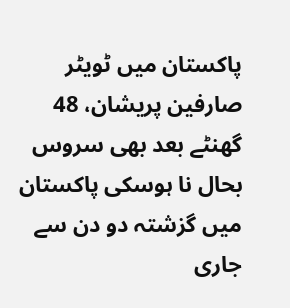پاکستان میں ٹویٹر صارفین پریشان، 48 گھنٹے بعد بھی سروس بحال نا ہوسکی پاکستان میں گزشتہ دو دن سے جاری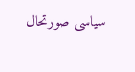سیاسی صورتحال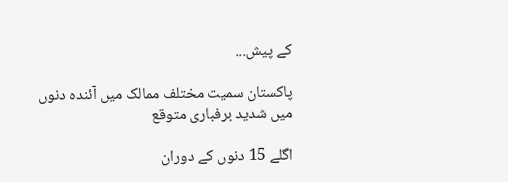کے پیش...

پاکستان سمیت مختلف ممالک میں آئندہ دنوں میں شدید برفباری متوقع

اگلے 15 دنوں کے دوران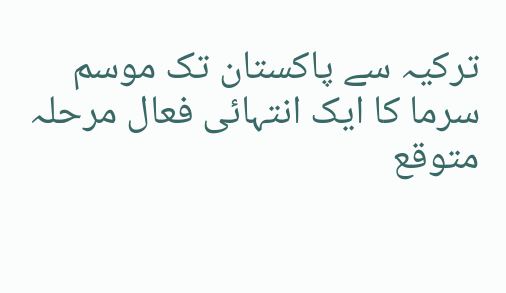ترکیہ سے پاکستان تک موسم سرما کا ایک انتہائی فعال مرحلہ متوقع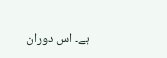ہے۔ اس دوران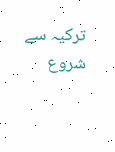ترکیہ سے شروع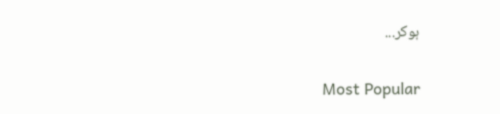ہوکر...

Most Popular